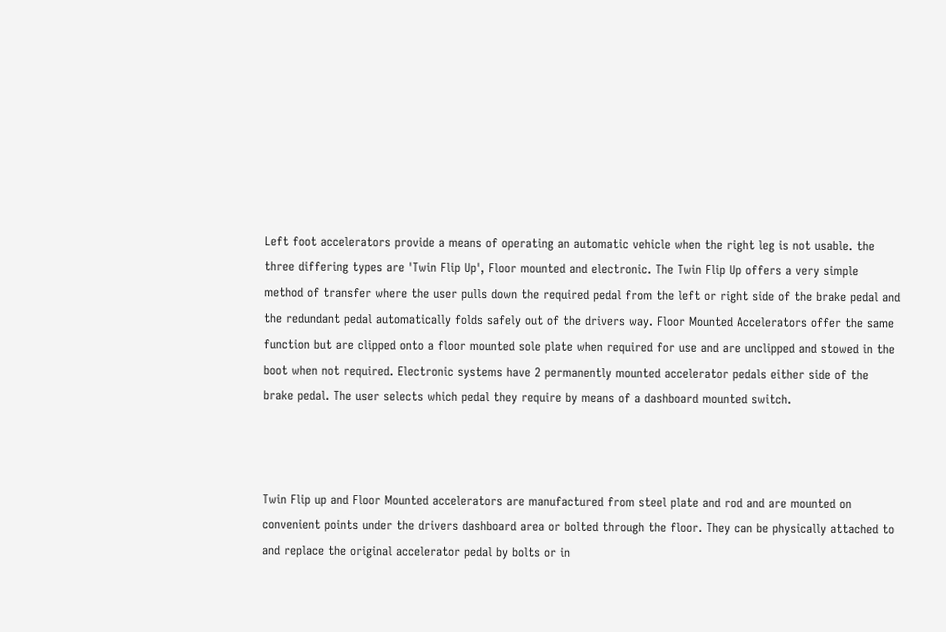Left foot accelerators provide a means of operating an automatic vehicle when the right leg is not usable. the three differing types are 'Twin Flip Up', Floor mounted and electronic. The Twin Flip Up offers a very simple method of transfer where the user pulls down the required pedal from the left or right side of the brake pedal and the redundant pedal automatically folds safely out of the drivers way. Floor Mounted Accelerators offer the same function but are clipped onto a floor mounted sole plate when required for use and are unclipped and stowed in the boot when not required. Electronic systems have 2 permanently mounted accelerator pedals either side of the brake pedal. The user selects which pedal they require by means of a dashboard mounted switch.



Twin Flip up and Floor Mounted accelerators are manufactured from steel plate and rod and are mounted on convenient points under the drivers dashboard area or bolted through the floor. They can be physically attached to and replace the original accelerator pedal by bolts or in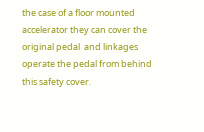the case of a floor mounted accelerator they can cover the original pedal  and linkages operate the pedal from behind this safety cover.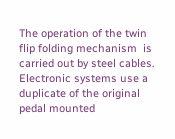The operation of the twin flip folding mechanism  is carried out by steel cables. Electronic systems use a duplicate of the original pedal mounted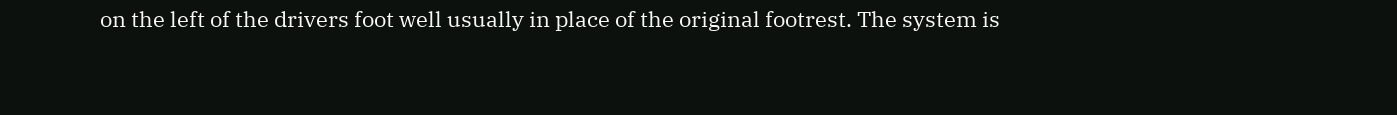on the left of the drivers foot well usually in place of the original footrest. The system is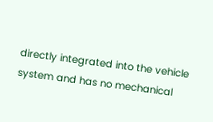directly integrated into the vehicle system and has no mechanical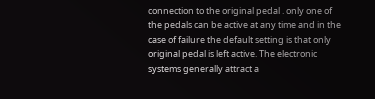connection to the original pedal . only one of the pedals can be active at any time and in the case of failure the default setting is that only original pedal is left active. The electronic systems generally attract a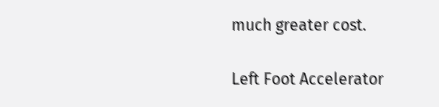much greater cost.

Left Foot Accelerator